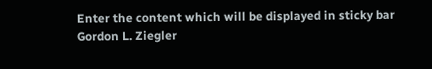Enter the content which will be displayed in sticky bar
Gordon L. Ziegler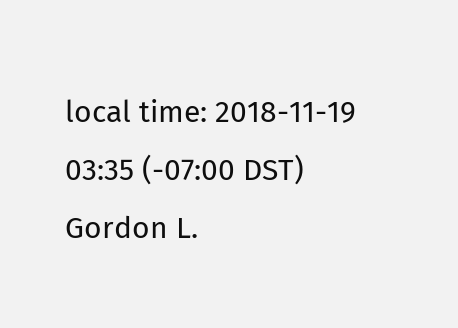local time: 2018-11-19 03:35 (-07:00 DST)
Gordon L.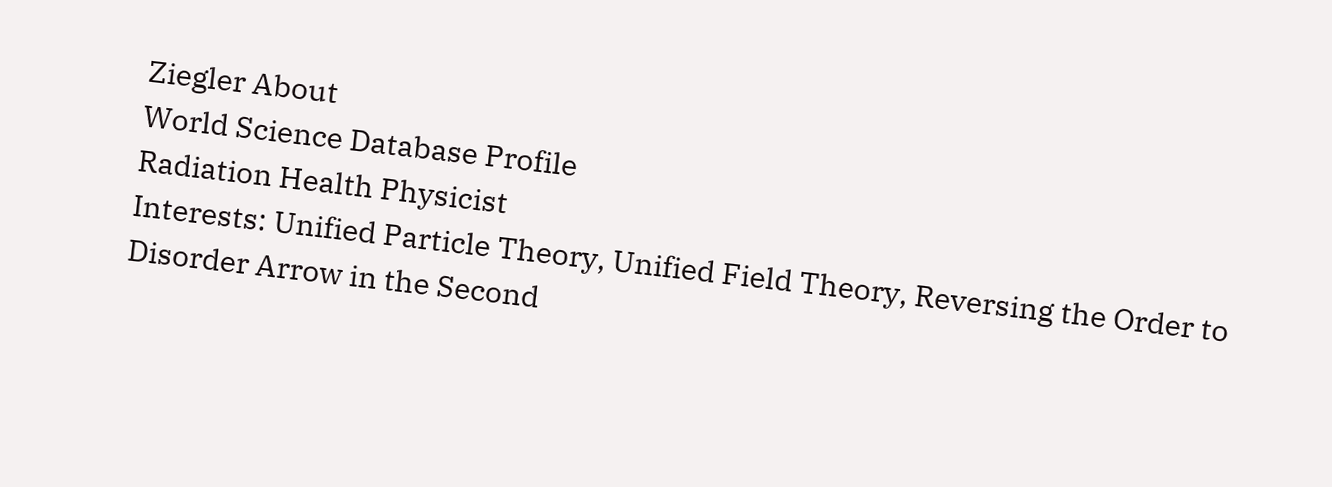Ziegler About
World Science Database Profile
Radiation Health Physicist
Interests: Unified Particle Theory, Unified Field Theory, Reversing the Order to Disorder Arrow in the Second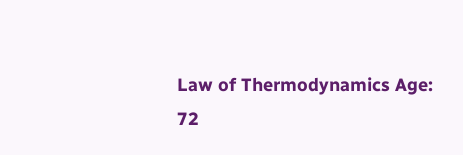Law of Thermodynamics Age: 72